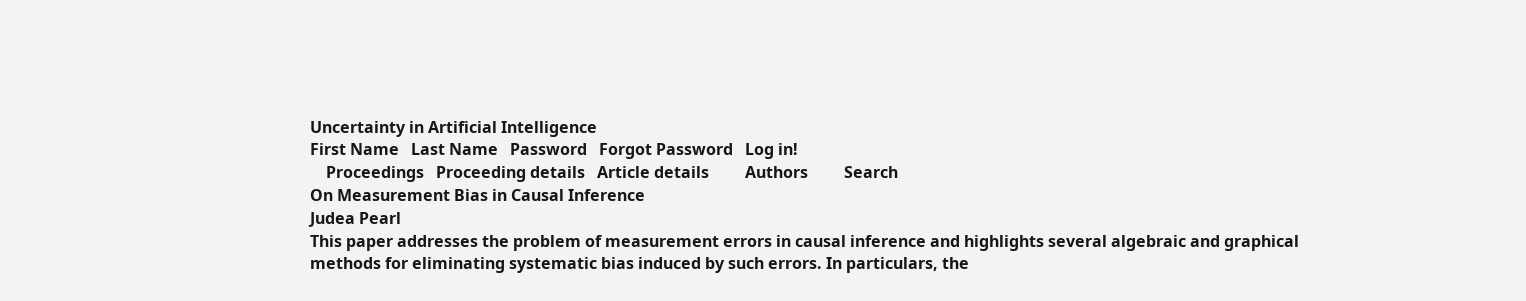Uncertainty in Artificial Intelligence
First Name   Last Name   Password   Forgot Password   Log in!
    Proceedings   Proceeding details   Article details         Authors         Search
On Measurement Bias in Causal Inference
Judea Pearl
This paper addresses the problem of measurement errors in causal inference and highlights several algebraic and graphical methods for eliminating systematic bias induced by such errors. In particulars, the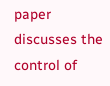paper discusses the control of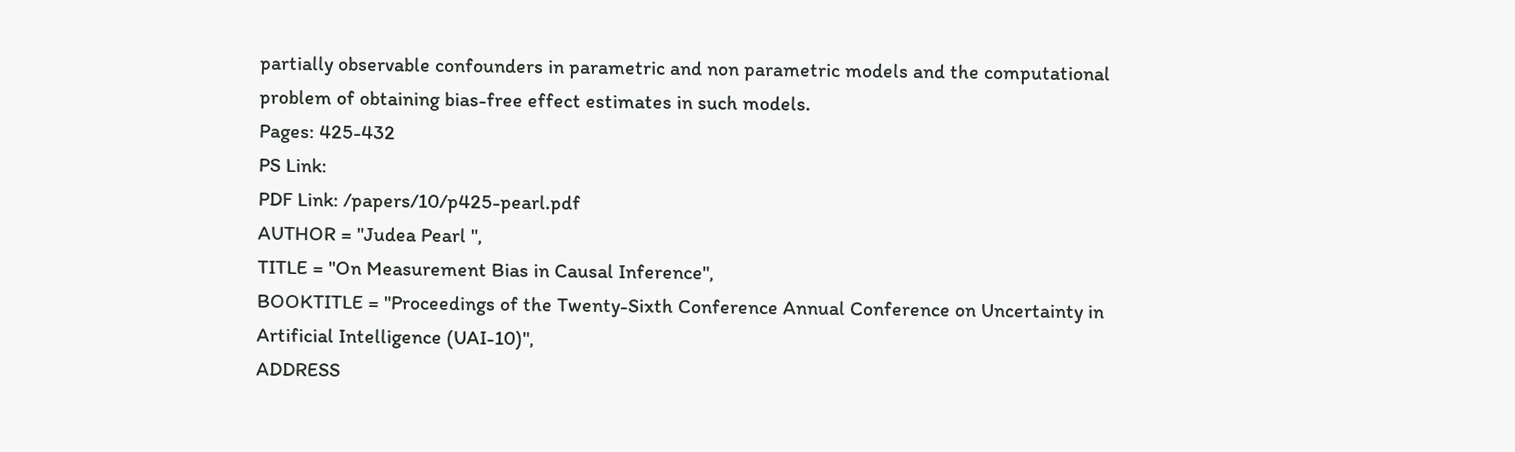partially observable confounders in parametric and non parametric models and the computational problem of obtaining bias-free effect estimates in such models.
Pages: 425-432
PS Link:
PDF Link: /papers/10/p425-pearl.pdf
AUTHOR = "Judea Pearl ",
TITLE = "On Measurement Bias in Causal Inference",
BOOKTITLE = "Proceedings of the Twenty-Sixth Conference Annual Conference on Uncertainty in Artificial Intelligence (UAI-10)",
ADDRESS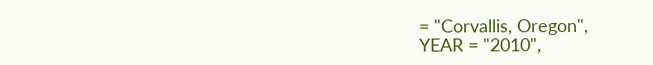= "Corvallis, Oregon",
YEAR = "2010",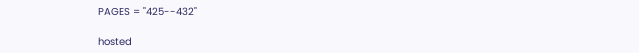PAGES = "425--432"

hosted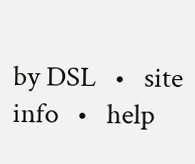by DSL   •   site info   •   help